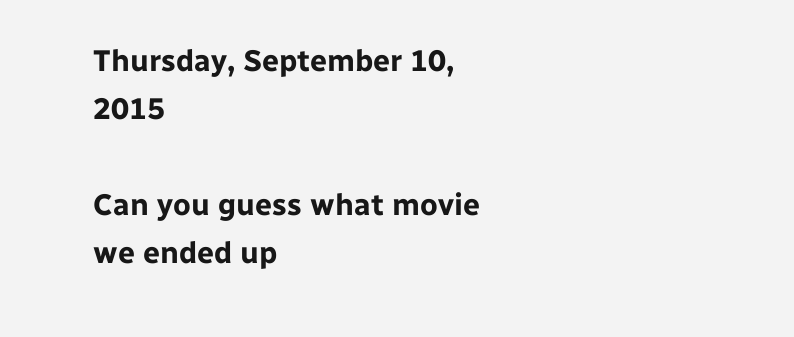Thursday, September 10, 2015

Can you guess what movie we ended up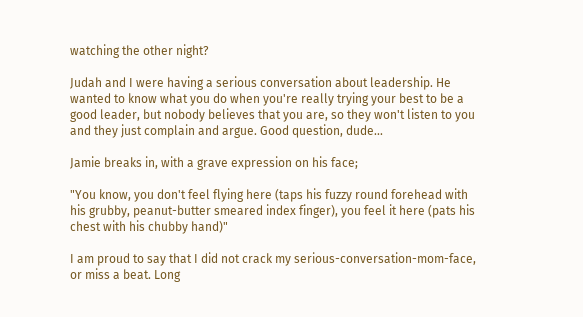watching the other night?

Judah and I were having a serious conversation about leadership. He wanted to know what you do when you're really trying your best to be a good leader, but nobody believes that you are, so they won't listen to you and they just complain and argue. Good question, dude...

Jamie breaks in, with a grave expression on his face;

"You know, you don't feel flying here (taps his fuzzy round forehead with his grubby, peanut-butter smeared index finger), you feel it here (pats his chest with his chubby hand)"

I am proud to say that I did not crack my serious-conversation-mom-face, or miss a beat. Long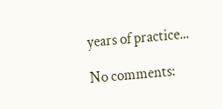years of practice...

No comments: